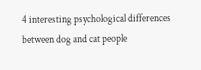4 interesting psychological differences between dog and cat people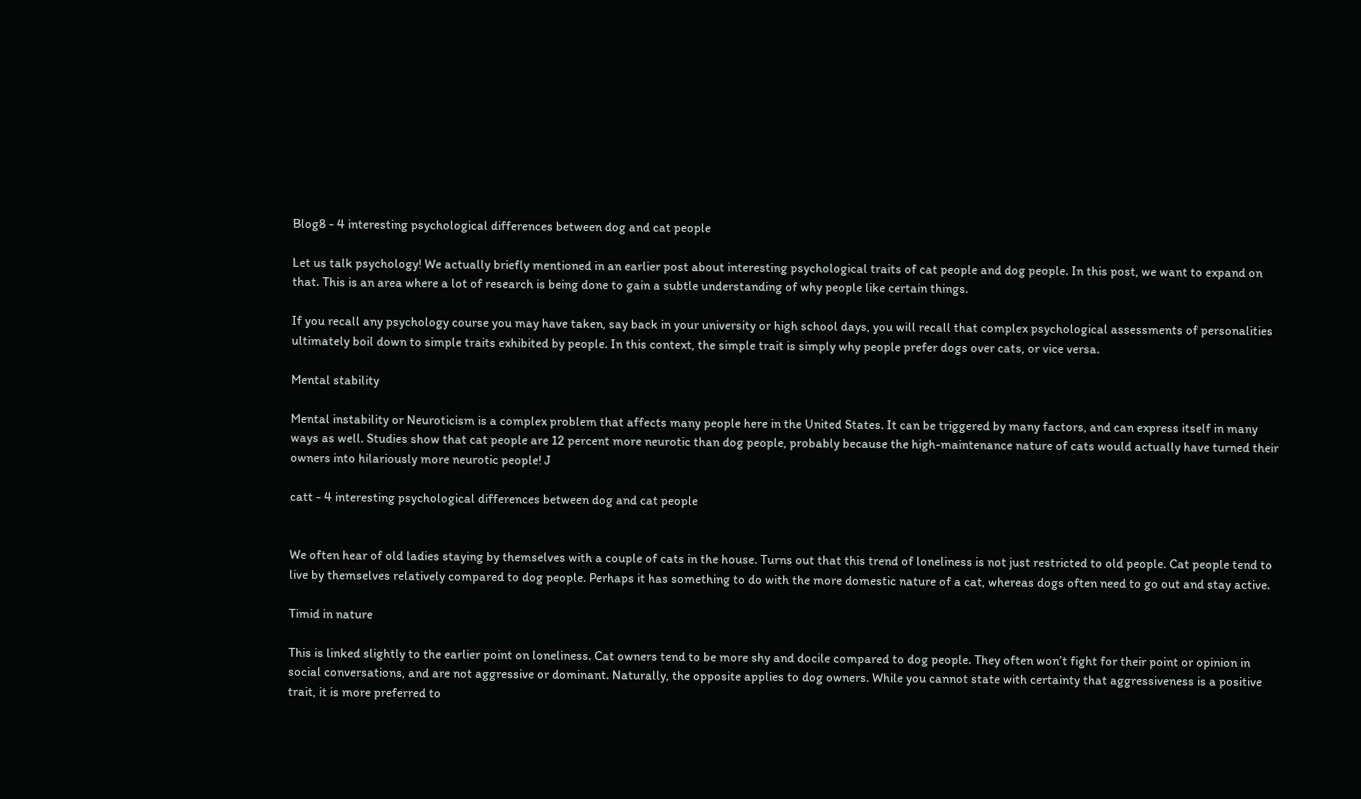Blog8 - 4 interesting psychological differences between dog and cat people

Let us talk psychology! We actually briefly mentioned in an earlier post about interesting psychological traits of cat people and dog people. In this post, we want to expand on that. This is an area where a lot of research is being done to gain a subtle understanding of why people like certain things.

If you recall any psychology course you may have taken, say back in your university or high school days, you will recall that complex psychological assessments of personalities ultimately boil down to simple traits exhibited by people. In this context, the simple trait is simply why people prefer dogs over cats, or vice versa.

Mental stability

Mental instability or Neuroticism is a complex problem that affects many people here in the United States. It can be triggered by many factors, and can express itself in many ways as well. Studies show that cat people are 12 percent more neurotic than dog people, probably because the high-maintenance nature of cats would actually have turned their owners into hilariously more neurotic people! J

catt - 4 interesting psychological differences between dog and cat people


We often hear of old ladies staying by themselves with a couple of cats in the house. Turns out that this trend of loneliness is not just restricted to old people. Cat people tend to live by themselves relatively compared to dog people. Perhaps it has something to do with the more domestic nature of a cat, whereas dogs often need to go out and stay active.

Timid in nature

This is linked slightly to the earlier point on loneliness. Cat owners tend to be more shy and docile compared to dog people. They often won’t fight for their point or opinion in social conversations, and are not aggressive or dominant. Naturally, the opposite applies to dog owners. While you cannot state with certainty that aggressiveness is a positive trait, it is more preferred to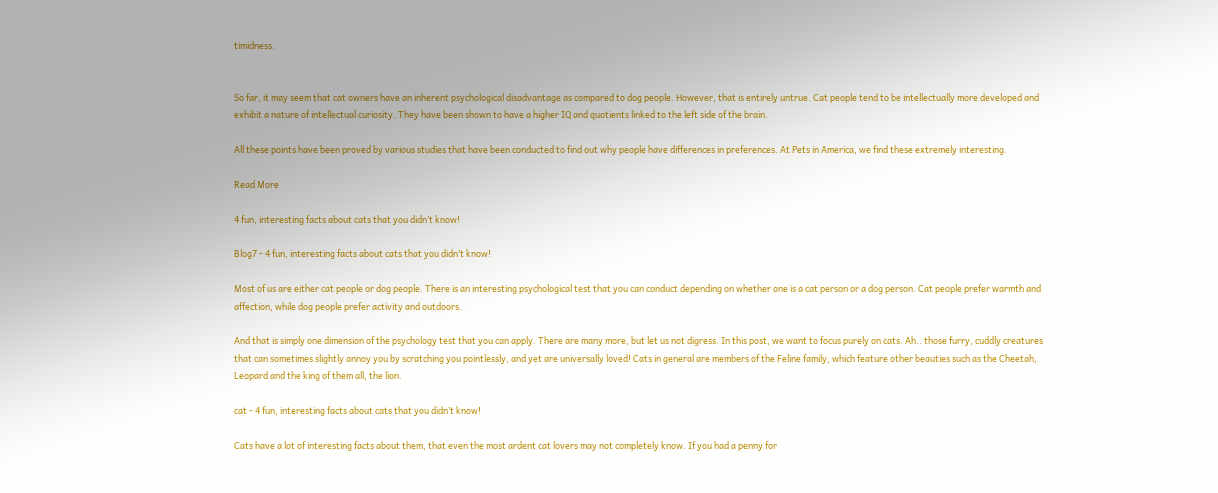timidness.


So far, it may seem that cat owners have an inherent psychological disadvantage as compared to dog people. However, that is entirely untrue. Cat people tend to be intellectually more developed and exhibit a nature of intellectual curiosity. They have been shown to have a higher IQ and quotients linked to the left side of the brain.

All these points have been proved by various studies that have been conducted to find out why people have differences in preferences. At Pets in America, we find these extremely interesting.

Read More

4 fun, interesting facts about cats that you didn’t know!

Blog7 - 4 fun, interesting facts about cats that you didn’t know!

Most of us are either cat people or dog people. There is an interesting psychological test that you can conduct depending on whether one is a cat person or a dog person. Cat people prefer warmth and affection, while dog people prefer activity and outdoors.

And that is simply one dimension of the psychology test that you can apply. There are many more, but let us not digress. In this post, we want to focus purely on cats. Ah.. those furry, cuddly creatures that can sometimes slightly annoy you by scratching you pointlessly, and yet are universally loved! Cats in general are members of the Feline family, which feature other beauties such as the Cheetah, Leopard and the king of them all, the lion.

cat - 4 fun, interesting facts about cats that you didn’t know!

Cats have a lot of interesting facts about them, that even the most ardent cat lovers may not completely know. If you had a penny for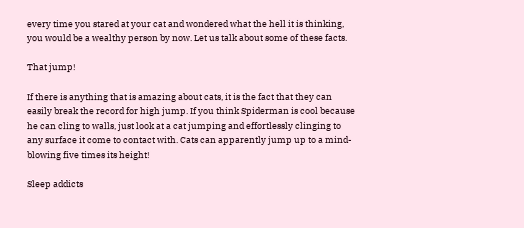every time you stared at your cat and wondered what the hell it is thinking, you would be a wealthy person by now. Let us talk about some of these facts.

That jump!

If there is anything that is amazing about cats, it is the fact that they can easily break the record for high jump. If you think Spiderman is cool because he can cling to walls, just look at a cat jumping and effortlessly clinging to any surface it come to contact with. Cats can apparently jump up to a mind-blowing five times its height!

Sleep addicts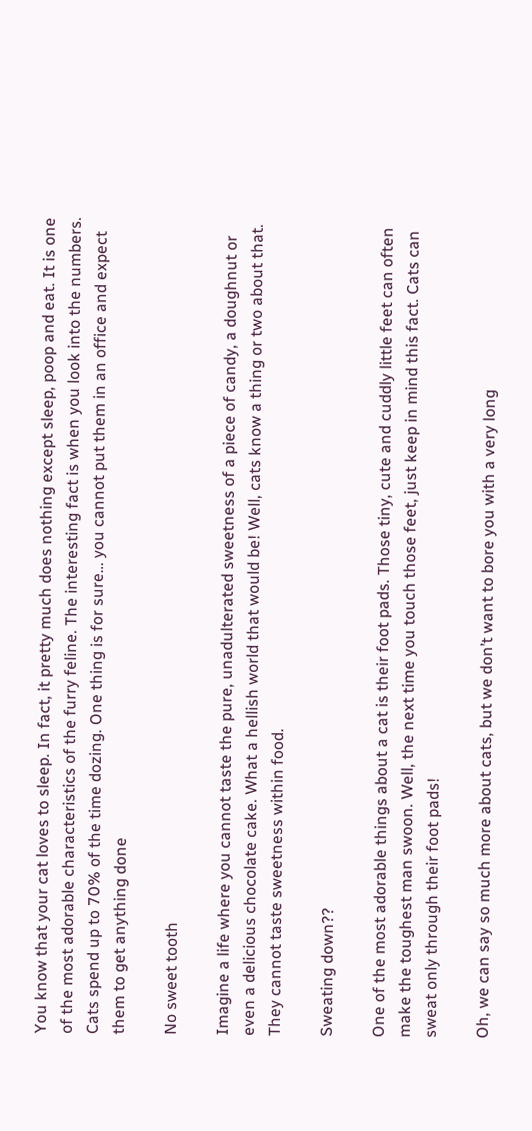You know that your cat loves to sleep. In fact, it pretty much does nothing except sleep, poop and eat. It is one of the most adorable characteristics of the furry feline. The interesting fact is when you look into the numbers. Cats spend up to 70% of the time dozing. One thing is for sure… you cannot put them in an office and expect them to get anything done

No sweet tooth

Imagine a life where you cannot taste the pure, unadulterated sweetness of a piece of candy, a doughnut or even a delicious chocolate cake. What a hellish world that would be! Well, cats know a thing or two about that. They cannot taste sweetness within food.

Sweating down??

One of the most adorable things about a cat is their foot pads. Those tiny, cute and cuddly little feet can often make the toughest man swoon. Well, the next time you touch those feet, just keep in mind this fact. Cats can sweat only through their foot pads!

Oh, we can say so much more about cats, but we don’t want to bore you with a very long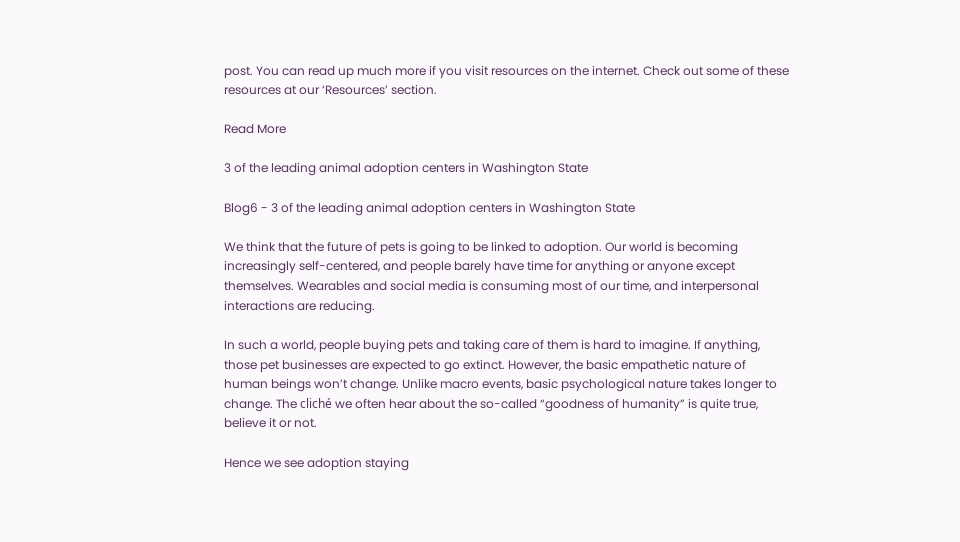post. You can read up much more if you visit resources on the internet. Check out some of these resources at our ‘Resources’ section.

Read More

3 of the leading animal adoption centers in Washington State

Blog6 - 3 of the leading animal adoption centers in Washington State

We think that the future of pets is going to be linked to adoption. Our world is becoming increasingly self-centered, and people barely have time for anything or anyone except themselves. Wearables and social media is consuming most of our time, and interpersonal interactions are reducing.

In such a world, people buying pets and taking care of them is hard to imagine. If anything, those pet businesses are expected to go extinct. However, the basic empathetic nature of human beings won’t change. Unlike macro events, basic psychological nature takes longer to change. The cliché we often hear about the so-called “goodness of humanity” is quite true, believe it or not.

Hence we see adoption staying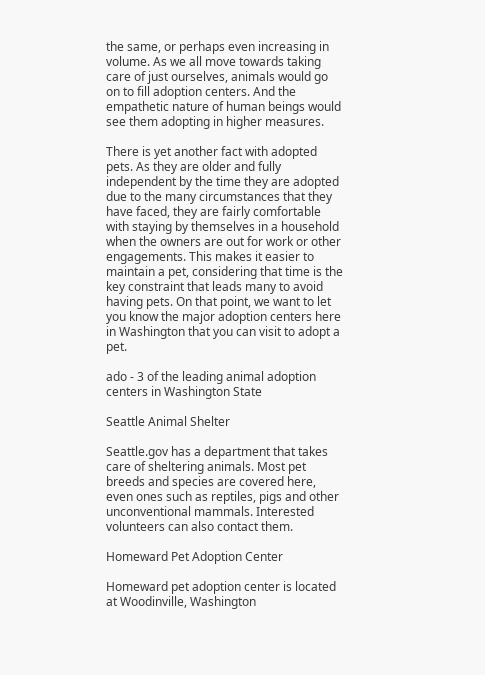the same, or perhaps even increasing in volume. As we all move towards taking care of just ourselves, animals would go on to fill adoption centers. And the empathetic nature of human beings would see them adopting in higher measures.

There is yet another fact with adopted pets. As they are older and fully independent by the time they are adopted due to the many circumstances that they have faced, they are fairly comfortable with staying by themselves in a household when the owners are out for work or other engagements. This makes it easier to maintain a pet, considering that time is the key constraint that leads many to avoid having pets. On that point, we want to let you know the major adoption centers here in Washington that you can visit to adopt a pet.

ado - 3 of the leading animal adoption centers in Washington State

Seattle Animal Shelter

Seattle.gov has a department that takes care of sheltering animals. Most pet breeds and species are covered here, even ones such as reptiles, pigs and other unconventional mammals. Interested volunteers can also contact them.

Homeward Pet Adoption Center

Homeward pet adoption center is located at Woodinville, Washington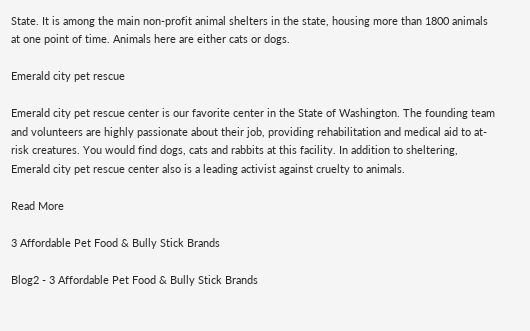State. It is among the main non-profit animal shelters in the state, housing more than 1800 animals at one point of time. Animals here are either cats or dogs.

Emerald city pet rescue

Emerald city pet rescue center is our favorite center in the State of Washington. The founding team and volunteers are highly passionate about their job, providing rehabilitation and medical aid to at-risk creatures. You would find dogs, cats and rabbits at this facility. In addition to sheltering, Emerald city pet rescue center also is a leading activist against cruelty to animals.

Read More

3 Affordable Pet Food & Bully Stick Brands

Blog2 - 3 Affordable Pet Food & Bully Stick Brands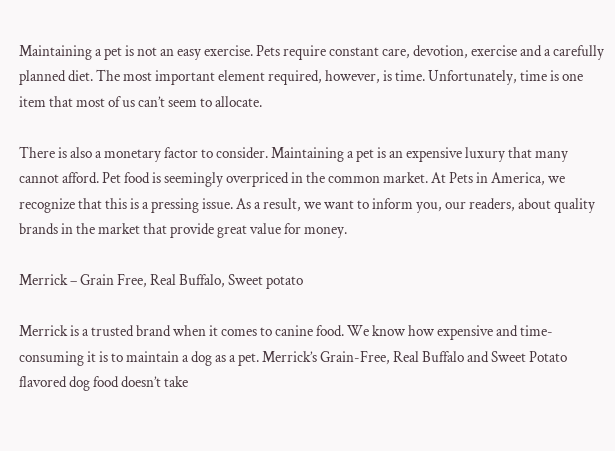Maintaining a pet is not an easy exercise. Pets require constant care, devotion, exercise and a carefully planned diet. The most important element required, however, is time. Unfortunately, time is one item that most of us can’t seem to allocate.

There is also a monetary factor to consider. Maintaining a pet is an expensive luxury that many cannot afford. Pet food is seemingly overpriced in the common market. At Pets in America, we recognize that this is a pressing issue. As a result, we want to inform you, our readers, about quality brands in the market that provide great value for money.

Merrick – Grain Free, Real Buffalo, Sweet potato

Merrick is a trusted brand when it comes to canine food. We know how expensive and time-consuming it is to maintain a dog as a pet. Merrick’s Grain-Free, Real Buffalo and Sweet Potato flavored dog food doesn’t take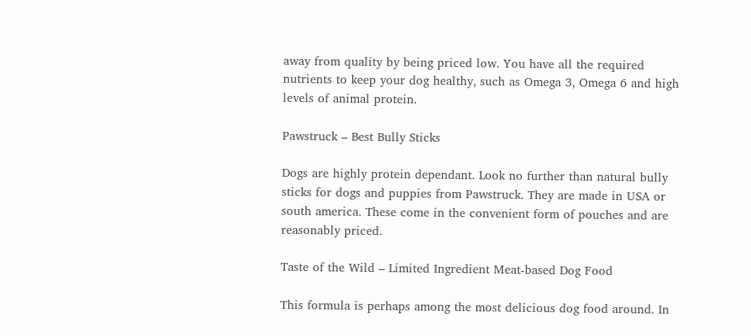away from quality by being priced low. You have all the required nutrients to keep your dog healthy, such as Omega 3, Omega 6 and high levels of animal protein.

Pawstruck – Best Bully Sticks

Dogs are highly protein dependant. Look no further than natural bully sticks for dogs and puppies from Pawstruck. They are made in USA or south america. These come in the convenient form of pouches and are reasonably priced.

Taste of the Wild – Limited Ingredient Meat-based Dog Food

This formula is perhaps among the most delicious dog food around. In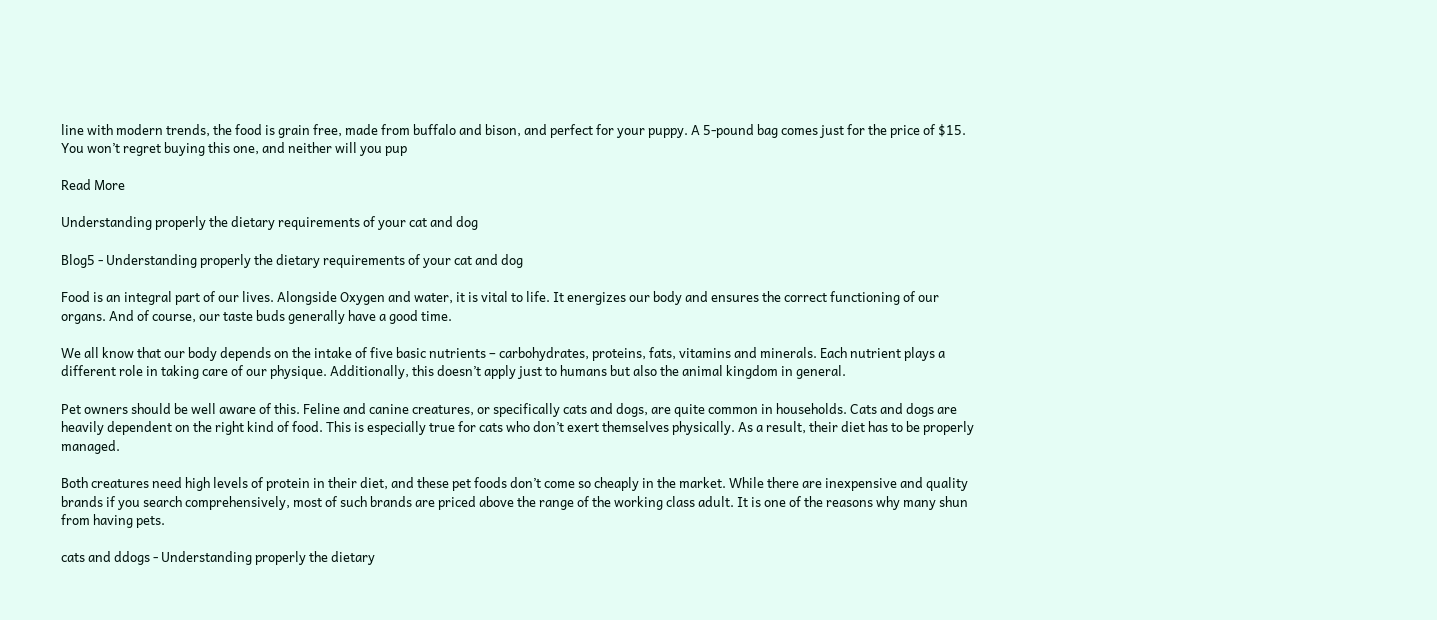line with modern trends, the food is grain free, made from buffalo and bison, and perfect for your puppy. A 5-pound bag comes just for the price of $15. You won’t regret buying this one, and neither will you pup

Read More

Understanding properly the dietary requirements of your cat and dog

Blog5 - Understanding properly the dietary requirements of your cat and dog

Food is an integral part of our lives. Alongside Oxygen and water, it is vital to life. It energizes our body and ensures the correct functioning of our organs. And of course, our taste buds generally have a good time.

We all know that our body depends on the intake of five basic nutrients – carbohydrates, proteins, fats, vitamins and minerals. Each nutrient plays a different role in taking care of our physique. Additionally, this doesn’t apply just to humans but also the animal kingdom in general.

Pet owners should be well aware of this. Feline and canine creatures, or specifically cats and dogs, are quite common in households. Cats and dogs are heavily dependent on the right kind of food. This is especially true for cats who don’t exert themselves physically. As a result, their diet has to be properly managed.

Both creatures need high levels of protein in their diet, and these pet foods don’t come so cheaply in the market. While there are inexpensive and quality brands if you search comprehensively, most of such brands are priced above the range of the working class adult. It is one of the reasons why many shun from having pets.

cats and ddogs - Understanding properly the dietary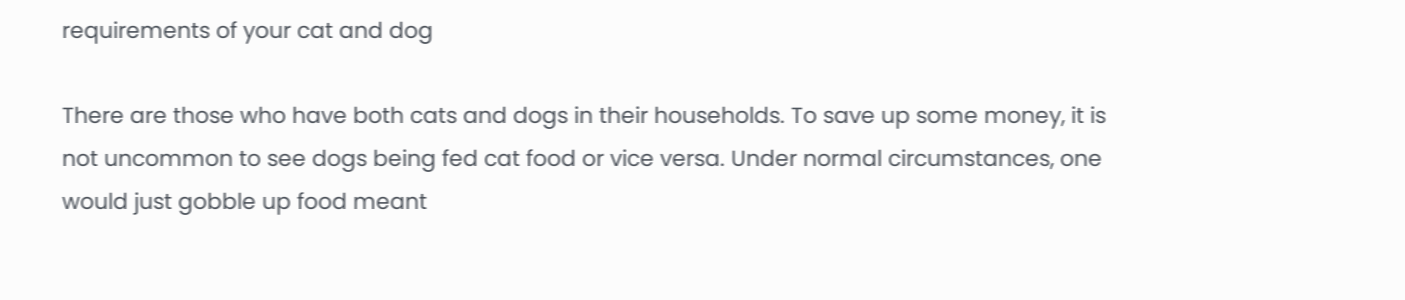requirements of your cat and dog

There are those who have both cats and dogs in their households. To save up some money, it is not uncommon to see dogs being fed cat food or vice versa. Under normal circumstances, one would just gobble up food meant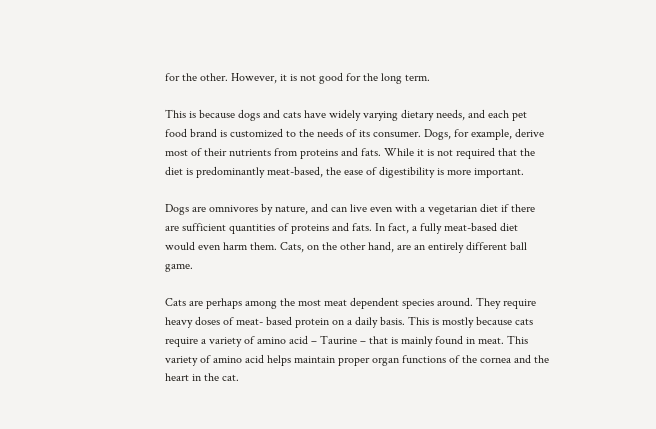for the other. However, it is not good for the long term.

This is because dogs and cats have widely varying dietary needs, and each pet food brand is customized to the needs of its consumer. Dogs, for example, derive most of their nutrients from proteins and fats. While it is not required that the diet is predominantly meat-based, the ease of digestibility is more important.

Dogs are omnivores by nature, and can live even with a vegetarian diet if there are sufficient quantities of proteins and fats. In fact, a fully meat-based diet would even harm them. Cats, on the other hand, are an entirely different ball game.

Cats are perhaps among the most meat dependent species around. They require heavy doses of meat- based protein on a daily basis. This is mostly because cats require a variety of amino acid – Taurine – that is mainly found in meat. This variety of amino acid helps maintain proper organ functions of the cornea and the heart in the cat.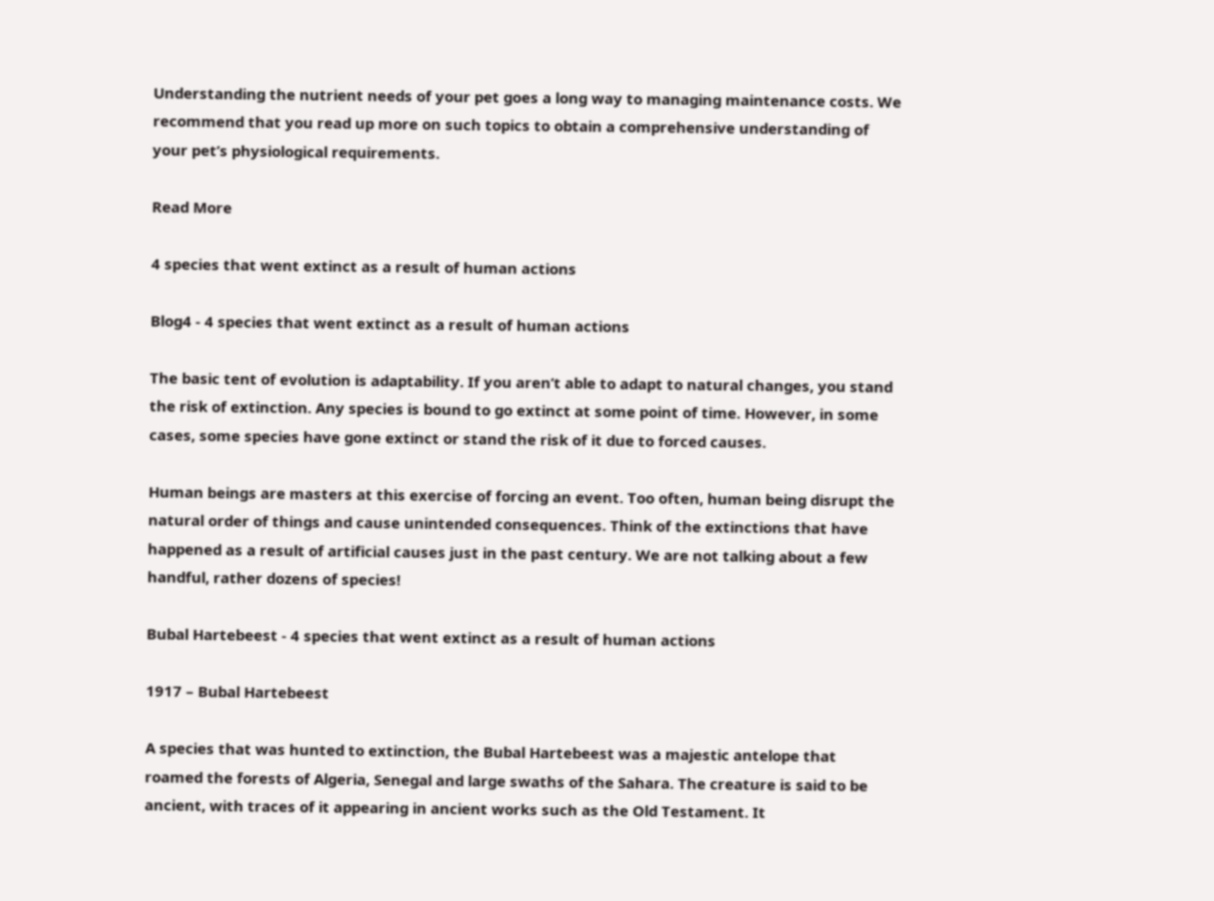Understanding the nutrient needs of your pet goes a long way to managing maintenance costs. We recommend that you read up more on such topics to obtain a comprehensive understanding of your pet’s physiological requirements.

Read More

4 species that went extinct as a result of human actions

Blog4 - 4 species that went extinct as a result of human actions

The basic tent of evolution is adaptability. If you aren’t able to adapt to natural changes, you stand the risk of extinction. Any species is bound to go extinct at some point of time. However, in some cases, some species have gone extinct or stand the risk of it due to forced causes.

Human beings are masters at this exercise of forcing an event. Too often, human being disrupt the natural order of things and cause unintended consequences. Think of the extinctions that have happened as a result of artificial causes just in the past century. We are not talking about a few handful, rather dozens of species!

Bubal Hartebeest - 4 species that went extinct as a result of human actions

1917 – Bubal Hartebeest

A species that was hunted to extinction, the Bubal Hartebeest was a majestic antelope that roamed the forests of Algeria, Senegal and large swaths of the Sahara. The creature is said to be ancient, with traces of it appearing in ancient works such as the Old Testament. It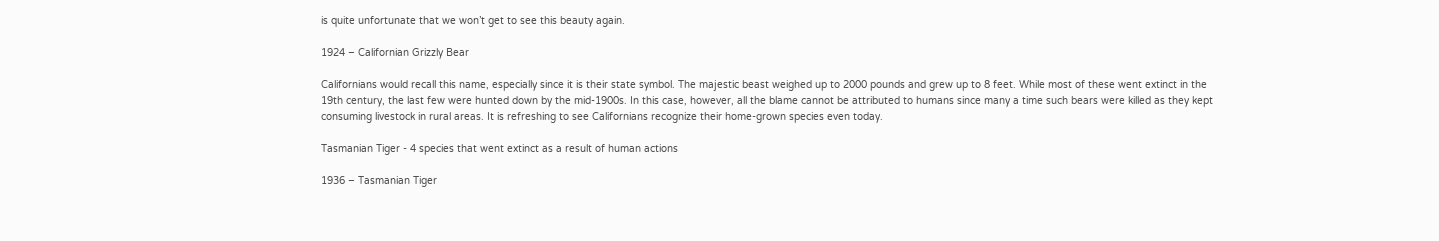is quite unfortunate that we won’t get to see this beauty again.

1924 – Californian Grizzly Bear

Californians would recall this name, especially since it is their state symbol. The majestic beast weighed up to 2000 pounds and grew up to 8 feet. While most of these went extinct in the 19th century, the last few were hunted down by the mid-1900s. In this case, however, all the blame cannot be attributed to humans since many a time such bears were killed as they kept consuming livestock in rural areas. It is refreshing to see Californians recognize their home-grown species even today.

Tasmanian Tiger - 4 species that went extinct as a result of human actions

1936 – Tasmanian Tiger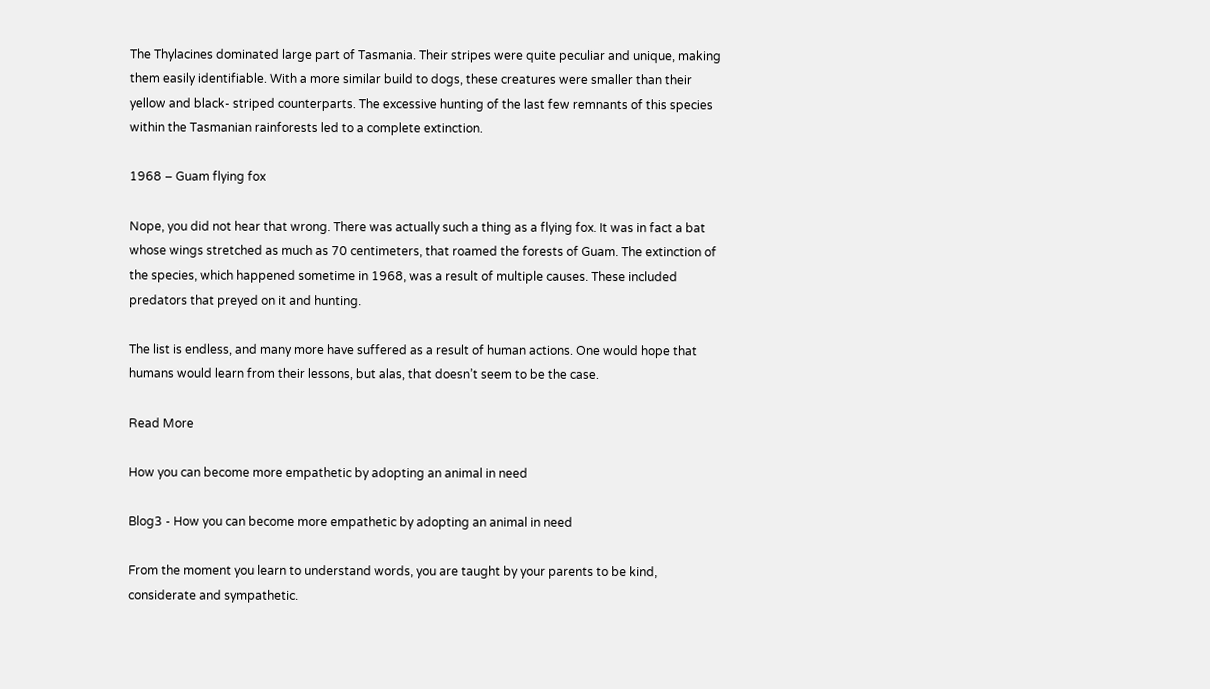The Thylacines dominated large part of Tasmania. Their stripes were quite peculiar and unique, making them easily identifiable. With a more similar build to dogs, these creatures were smaller than their yellow and black- striped counterparts. The excessive hunting of the last few remnants of this species within the Tasmanian rainforests led to a complete extinction.

1968 – Guam flying fox

Nope, you did not hear that wrong. There was actually such a thing as a flying fox. It was in fact a bat whose wings stretched as much as 70 centimeters, that roamed the forests of Guam. The extinction of the species, which happened sometime in 1968, was a result of multiple causes. These included predators that preyed on it and hunting.

The list is endless, and many more have suffered as a result of human actions. One would hope that humans would learn from their lessons, but alas, that doesn’t seem to be the case.

Read More

How you can become more empathetic by adopting an animal in need

Blog3 - How you can become more empathetic by adopting an animal in need

From the moment you learn to understand words, you are taught by your parents to be kind, considerate and sympathetic.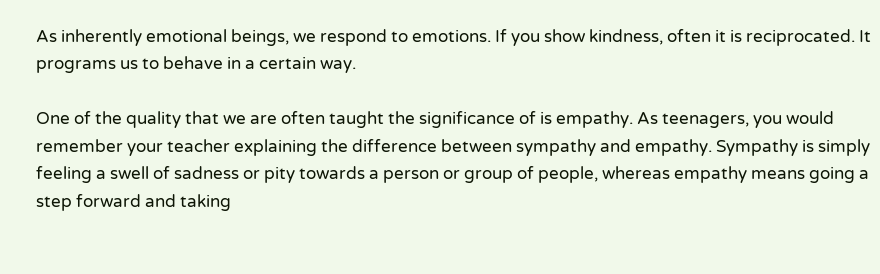As inherently emotional beings, we respond to emotions. If you show kindness, often it is reciprocated. It programs us to behave in a certain way.

One of the quality that we are often taught the significance of is empathy. As teenagers, you would remember your teacher explaining the difference between sympathy and empathy. Sympathy is simply feeling a swell of sadness or pity towards a person or group of people, whereas empathy means going a step forward and taking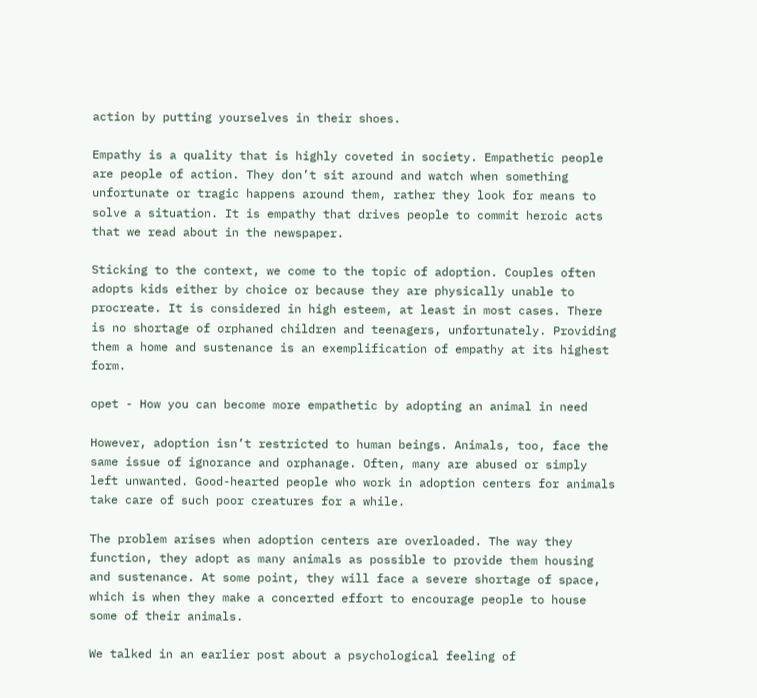action by putting yourselves in their shoes.

Empathy is a quality that is highly coveted in society. Empathetic people are people of action. They don’t sit around and watch when something unfortunate or tragic happens around them, rather they look for means to solve a situation. It is empathy that drives people to commit heroic acts that we read about in the newspaper.

Sticking to the context, we come to the topic of adoption. Couples often adopts kids either by choice or because they are physically unable to procreate. It is considered in high esteem, at least in most cases. There is no shortage of orphaned children and teenagers, unfortunately. Providing them a home and sustenance is an exemplification of empathy at its highest form.

opet - How you can become more empathetic by adopting an animal in need

However, adoption isn’t restricted to human beings. Animals, too, face the same issue of ignorance and orphanage. Often, many are abused or simply left unwanted. Good-hearted people who work in adoption centers for animals take care of such poor creatures for a while.

The problem arises when adoption centers are overloaded. The way they function, they adopt as many animals as possible to provide them housing and sustenance. At some point, they will face a severe shortage of space, which is when they make a concerted effort to encourage people to house some of their animals.

We talked in an earlier post about a psychological feeling of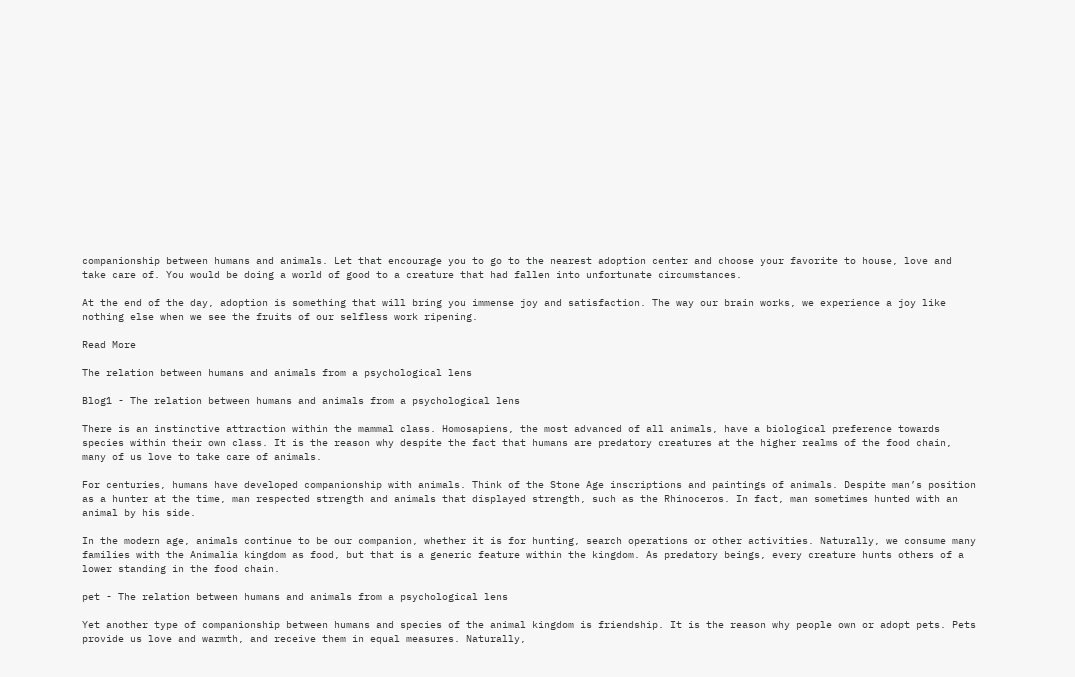companionship between humans and animals. Let that encourage you to go to the nearest adoption center and choose your favorite to house, love and take care of. You would be doing a world of good to a creature that had fallen into unfortunate circumstances.

At the end of the day, adoption is something that will bring you immense joy and satisfaction. The way our brain works, we experience a joy like nothing else when we see the fruits of our selfless work ripening.

Read More

The relation between humans and animals from a psychological lens

Blog1 - The relation between humans and animals from a psychological lens

There is an instinctive attraction within the mammal class. Homosapiens, the most advanced of all animals, have a biological preference towards species within their own class. It is the reason why despite the fact that humans are predatory creatures at the higher realms of the food chain, many of us love to take care of animals.

For centuries, humans have developed companionship with animals. Think of the Stone Age inscriptions and paintings of animals. Despite man’s position as a hunter at the time, man respected strength and animals that displayed strength, such as the Rhinoceros. In fact, man sometimes hunted with an animal by his side.

In the modern age, animals continue to be our companion, whether it is for hunting, search operations or other activities. Naturally, we consume many families with the Animalia kingdom as food, but that is a generic feature within the kingdom. As predatory beings, every creature hunts others of a lower standing in the food chain.

pet - The relation between humans and animals from a psychological lens

Yet another type of companionship between humans and species of the animal kingdom is friendship. It is the reason why people own or adopt pets. Pets provide us love and warmth, and receive them in equal measures. Naturally,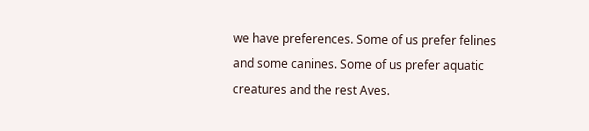we have preferences. Some of us prefer felines and some canines. Some of us prefer aquatic creatures and the rest Aves.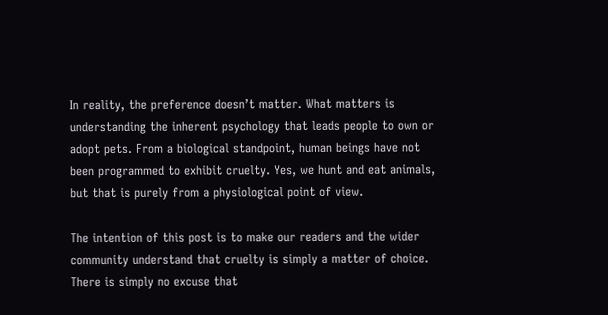In reality, the preference doesn’t matter. What matters is understanding the inherent psychology that leads people to own or adopt pets. From a biological standpoint, human beings have not been programmed to exhibit cruelty. Yes, we hunt and eat animals, but that is purely from a physiological point of view.

The intention of this post is to make our readers and the wider community understand that cruelty is simply a matter of choice. There is simply no excuse that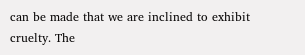can be made that we are inclined to exhibit cruelty. The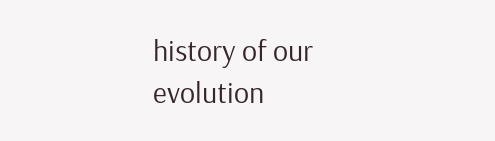history of our evolution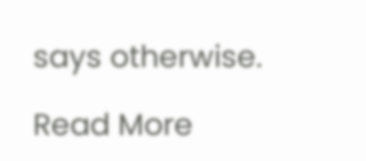says otherwise.

Read More